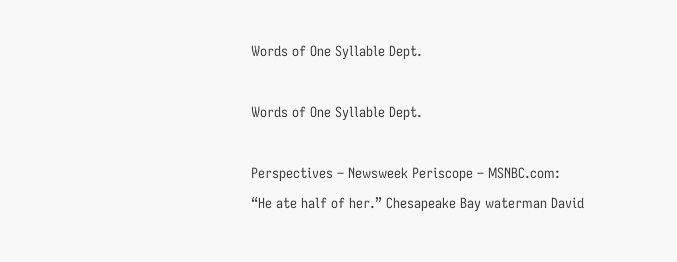Words of One Syllable Dept.

Words of One Syllable Dept.

Perspectives – Newsweek Periscope – MSNBC.com:
“He ate half of her.” Chesapeake Bay waterman David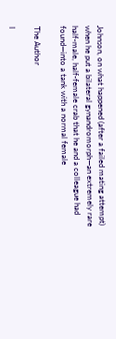Johnson, on what happened (after a failed mating attempt) when he put a bilateral gynandromorph—an extremely rare half-male, half-female crab that he and a colleague had found—into a tank with a normal female

The Author

I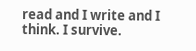read and I write and I think. I survive.